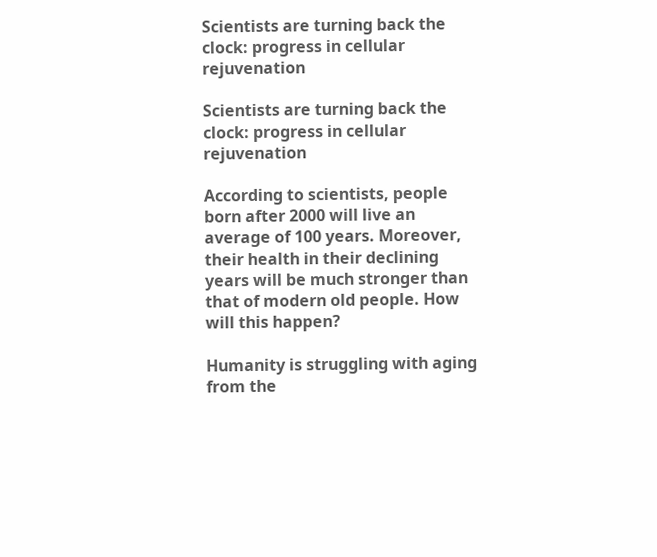Scientists are turning back the clock: progress in cellular rejuvenation

Scientists are turning back the clock: progress in cellular rejuvenation

According to scientists, people born after 2000 will live an average of 100 years. Moreover, their health in their declining years will be much stronger than that of modern old people. How will this happen?

Humanity is struggling with aging from the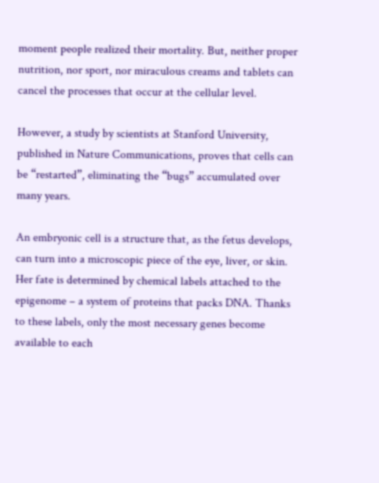moment people realized their mortality. But, neither proper nutrition, nor sport, nor miraculous creams and tablets can cancel the processes that occur at the cellular level.

However, a study by scientists at Stanford University, published in Nature Communications, proves that cells can be “restarted”, eliminating the “bugs” accumulated over many years.

An embryonic cell is a structure that, as the fetus develops, can turn into a microscopic piece of the eye, liver, or skin. Her fate is determined by chemical labels attached to the epigenome – a system of proteins that packs DNA. Thanks to these labels, only the most necessary genes become available to each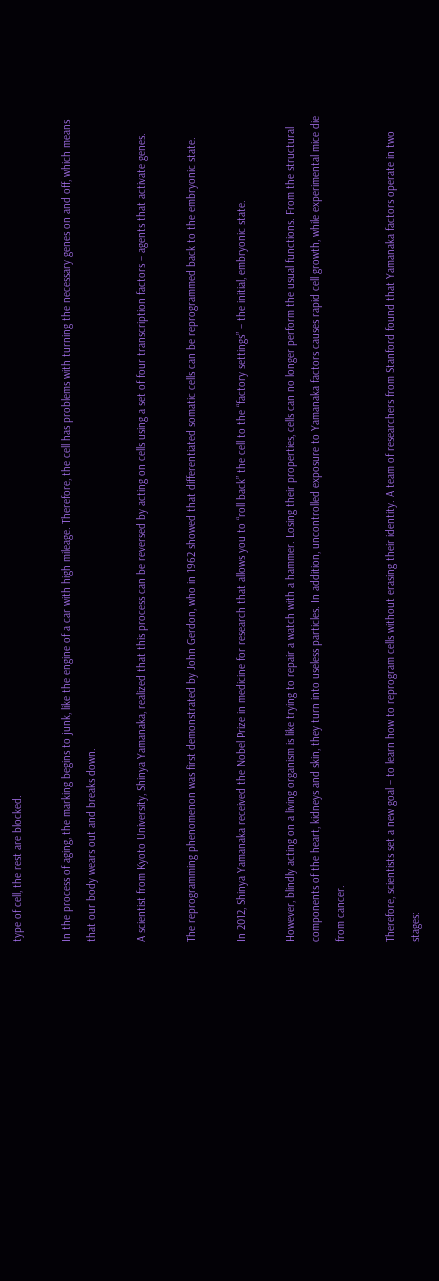type of cell, the rest are blocked.

In the process of aging, the marking begins to junk, like the engine of a car with high mileage. Therefore, the cell has problems with turning the necessary genes on and off, which means that our body wears out and breaks down.

A scientist from Kyoto University, Shinya Yamanaka, realized that this process can be reversed by acting on cells using a set of four transcription factors – agents that activate genes.

The reprogramming phenomenon was first demonstrated by John Gerdon, who in 1962 showed that differentiated somatic cells can be reprogrammed back to the embryonic state.

In 2012, Shinya Yamanaka received the Nobel Prize in medicine for research that allows you to “roll back” the cell to the “factory settings” – the initial, embryonic state.

However, blindly acting on a living organism is like trying to repair a watch with a hammer. Losing their properties, cells can no longer perform the usual functions. From the structural components of the heart, kidneys and skin, they turn into useless particles. In addition, uncontrolled exposure to Yamanaka factors causes rapid cell growth, while experimental mice die from cancer.

Therefore, scientists set a new goal – to learn how to reprogram cells without erasing their identity. A team of researchers from Stanford found that Yamanaka factors operate in two stages: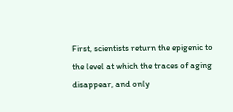First, scientists return the epigenic to the level at which the traces of aging disappear, and only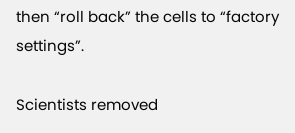then “roll back” the cells to “factory settings”.

Scientists removed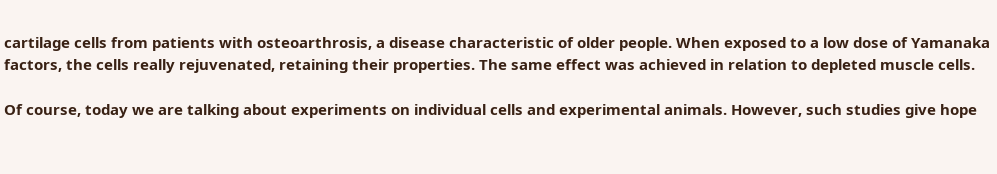cartilage cells from patients with osteoarthrosis, a disease characteristic of older people. When exposed to a low dose of Yamanaka factors, the cells really rejuvenated, retaining their properties. The same effect was achieved in relation to depleted muscle cells.

Of course, today we are talking about experiments on individual cells and experimental animals. However, such studies give hope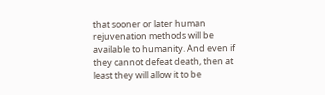that sooner or later human rejuvenation methods will be available to humanity. And even if they cannot defeat death, then at least they will allow it to be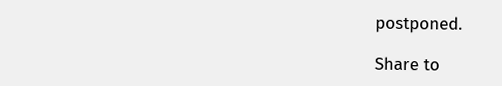postponed.

Share to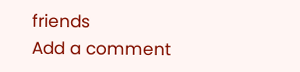friends
Add a comment